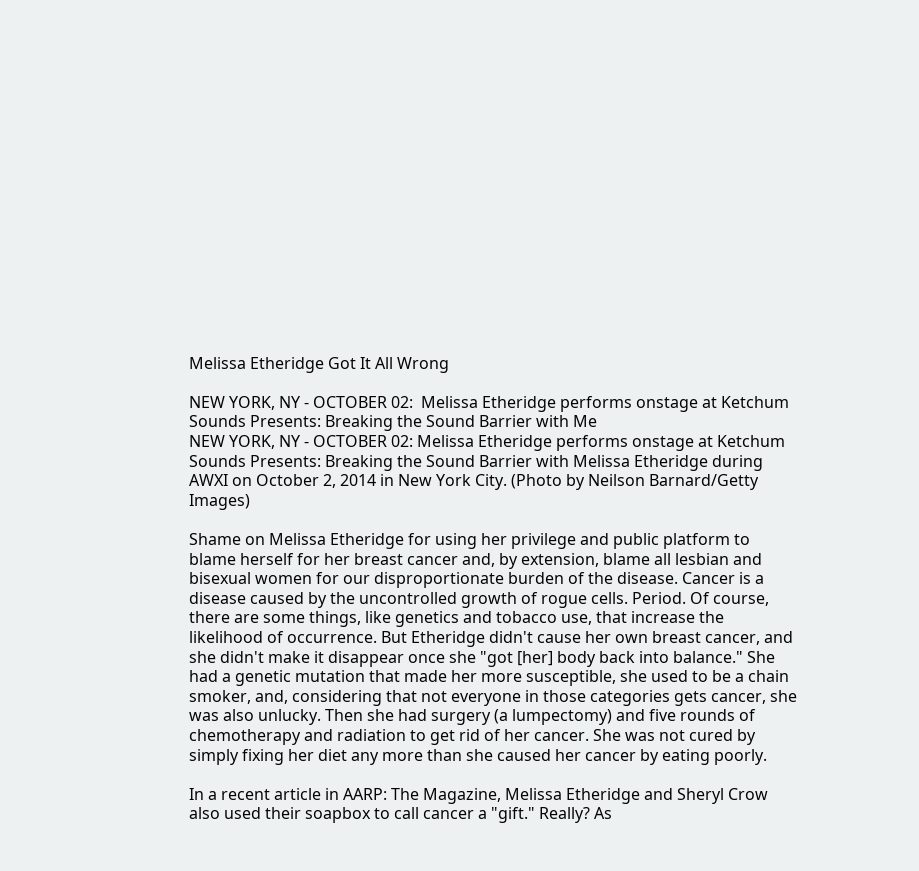Melissa Etheridge Got It All Wrong

NEW YORK, NY - OCTOBER 02:  Melissa Etheridge performs onstage at Ketchum Sounds Presents: Breaking the Sound Barrier with Me
NEW YORK, NY - OCTOBER 02: Melissa Etheridge performs onstage at Ketchum Sounds Presents: Breaking the Sound Barrier with Melissa Etheridge during AWXI on October 2, 2014 in New York City. (Photo by Neilson Barnard/Getty Images)

Shame on Melissa Etheridge for using her privilege and public platform to blame herself for her breast cancer and, by extension, blame all lesbian and bisexual women for our disproportionate burden of the disease. Cancer is a disease caused by the uncontrolled growth of rogue cells. Period. Of course, there are some things, like genetics and tobacco use, that increase the likelihood of occurrence. But Etheridge didn't cause her own breast cancer, and she didn't make it disappear once she "got [her] body back into balance." She had a genetic mutation that made her more susceptible, she used to be a chain smoker, and, considering that not everyone in those categories gets cancer, she was also unlucky. Then she had surgery (a lumpectomy) and five rounds of chemotherapy and radiation to get rid of her cancer. She was not cured by simply fixing her diet any more than she caused her cancer by eating poorly.

In a recent article in AARP: The Magazine, Melissa Etheridge and Sheryl Crow also used their soapbox to call cancer a "gift." Really? As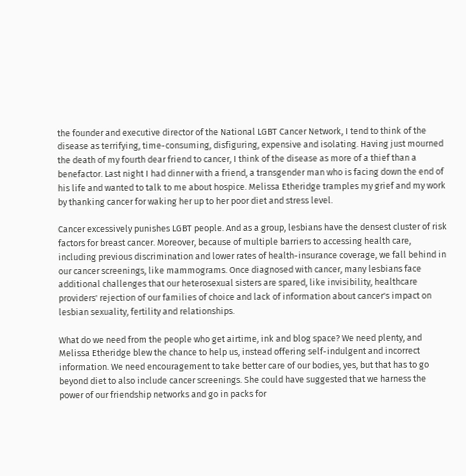the founder and executive director of the National LGBT Cancer Network, I tend to think of the disease as terrifying, time-consuming, disfiguring, expensive and isolating. Having just mourned the death of my fourth dear friend to cancer, I think of the disease as more of a thief than a benefactor. Last night I had dinner with a friend, a transgender man who is facing down the end of his life and wanted to talk to me about hospice. Melissa Etheridge tramples my grief and my work by thanking cancer for waking her up to her poor diet and stress level.

Cancer excessively punishes LGBT people. And as a group, lesbians have the densest cluster of risk factors for breast cancer. Moreover, because of multiple barriers to accessing health care, including previous discrimination and lower rates of health-insurance coverage, we fall behind in our cancer screenings, like mammograms. Once diagnosed with cancer, many lesbians face additional challenges that our heterosexual sisters are spared, like invisibility, healthcare providers' rejection of our families of choice and lack of information about cancer's impact on lesbian sexuality, fertility and relationships.

What do we need from the people who get airtime, ink and blog space? We need plenty, and Melissa Etheridge blew the chance to help us, instead offering self-indulgent and incorrect information. We need encouragement to take better care of our bodies, yes, but that has to go beyond diet to also include cancer screenings. She could have suggested that we harness the power of our friendship networks and go in packs for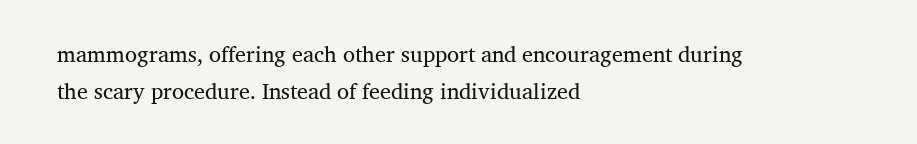mammograms, offering each other support and encouragement during the scary procedure. Instead of feeding individualized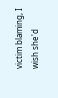victim blaming, I wish she'd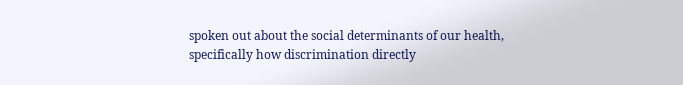spoken out about the social determinants of our health, specifically how discrimination directly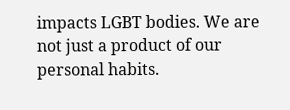impacts LGBT bodies. We are not just a product of our personal habits.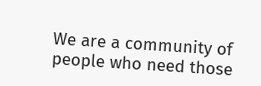We are a community of people who need those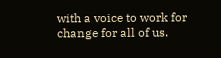with a voice to work for change for all of us.